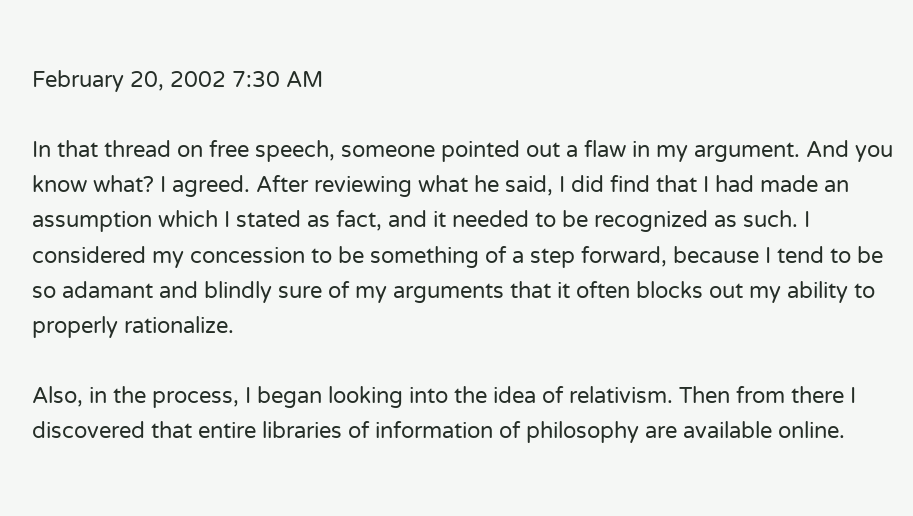February 20, 2002 7:30 AM

In that thread on free speech, someone pointed out a flaw in my argument. And you know what? I agreed. After reviewing what he said, I did find that I had made an assumption which I stated as fact, and it needed to be recognized as such. I considered my concession to be something of a step forward, because I tend to be so adamant and blindly sure of my arguments that it often blocks out my ability to properly rationalize.

Also, in the process, I began looking into the idea of relativism. Then from there I discovered that entire libraries of information of philosophy are available online.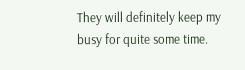They will definitely keep my busy for quite some time.